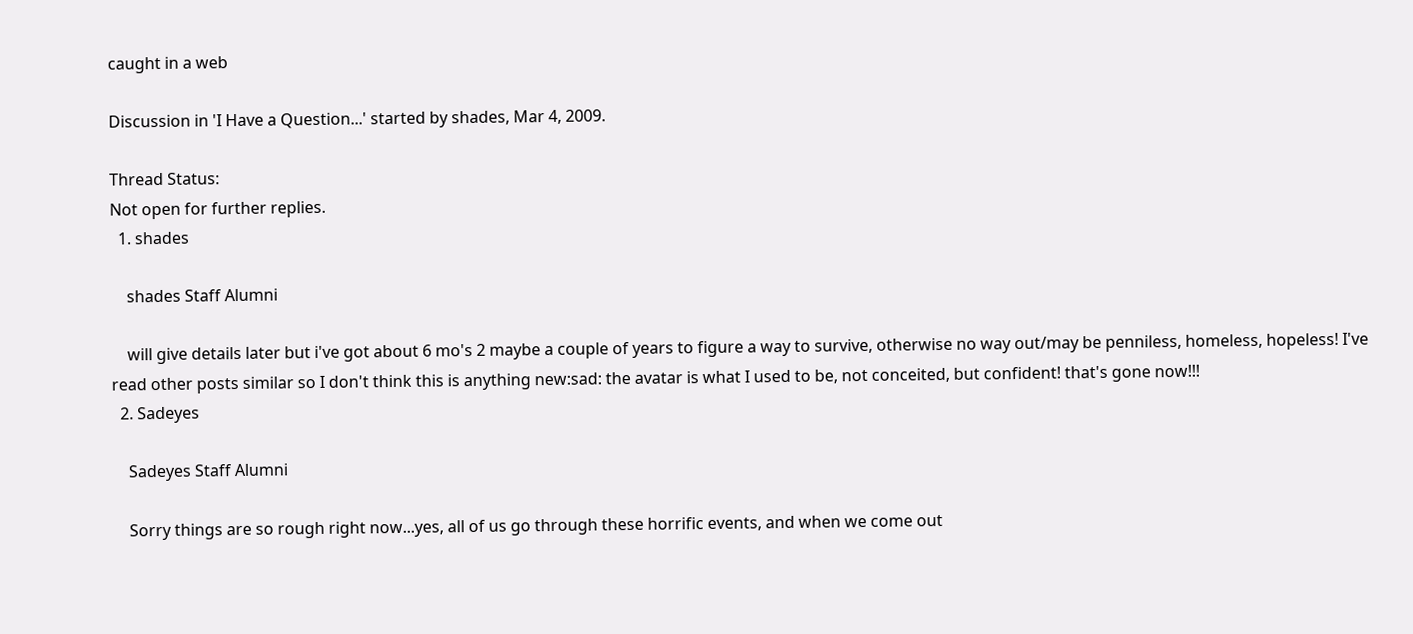caught in a web

Discussion in 'I Have a Question...' started by shades, Mar 4, 2009.

Thread Status:
Not open for further replies.
  1. shades

    shades Staff Alumni

    will give details later but i've got about 6 mo's 2 maybe a couple of years to figure a way to survive, otherwise no way out/may be penniless, homeless, hopeless! I've read other posts similar so I don't think this is anything new:sad: the avatar is what I used to be, not conceited, but confident! that's gone now!!!
  2. Sadeyes

    Sadeyes Staff Alumni

    Sorry things are so rough right now...yes, all of us go through these horrific events, and when we come out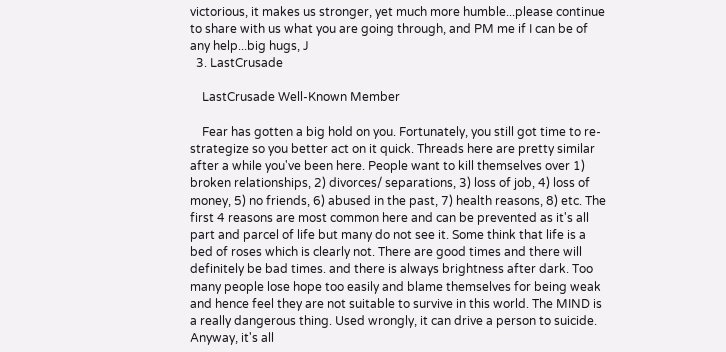victorious, it makes us stronger, yet much more humble...please continue to share with us what you are going through, and PM me if I can be of any help...big hugs, J
  3. LastCrusade

    LastCrusade Well-Known Member

    Fear has gotten a big hold on you. Fortunately, you still got time to re-strategize so you better act on it quick. Threads here are pretty similar after a while you've been here. People want to kill themselves over 1) broken relationships, 2) divorces/ separations, 3) loss of job, 4) loss of money, 5) no friends, 6) abused in the past, 7) health reasons, 8) etc. The first 4 reasons are most common here and can be prevented as it's all part and parcel of life but many do not see it. Some think that life is a bed of roses which is clearly not. There are good times and there will definitely be bad times. and there is always brightness after dark. Too many people lose hope too easily and blame themselves for being weak and hence feel they are not suitable to survive in this world. The MIND is a really dangerous thing. Used wrongly, it can drive a person to suicide. Anyway, it's all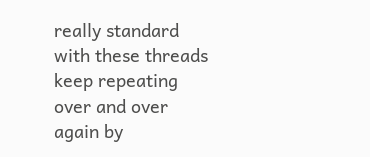really standard with these threads keep repeating over and over again by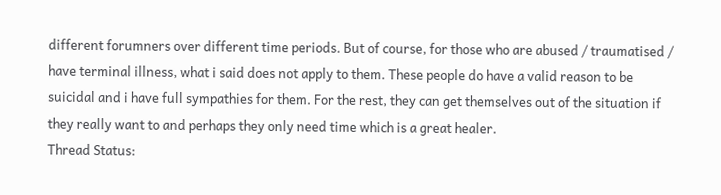different forumners over different time periods. But of course, for those who are abused / traumatised / have terminal illness, what i said does not apply to them. These people do have a valid reason to be suicidal and i have full sympathies for them. For the rest, they can get themselves out of the situation if they really want to and perhaps they only need time which is a great healer.
Thread Status: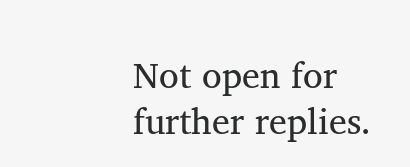Not open for further replies.